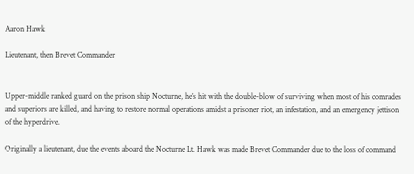Aaron Hawk

Lieutenant, then Brevet Commander


Upper-middle ranked guard on the prison ship Nocturne, he’s hit with the double-blow of surviving when most of his comrades and superiors are killed, and having to restore normal operations amidst a prisoner riot, an infestation, and an emergency jettison of the hyperdrive.

Originally a lieutenant, due the events aboard the Nocturne Lt. Hawk was made Brevet Commander due to the loss of command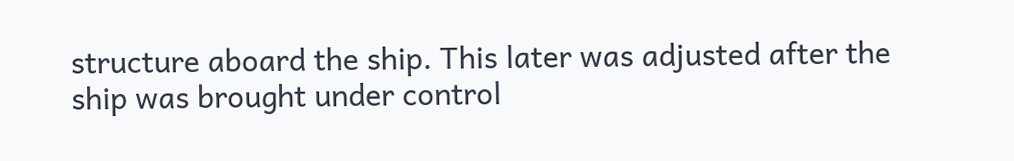structure aboard the ship. This later was adjusted after the ship was brought under control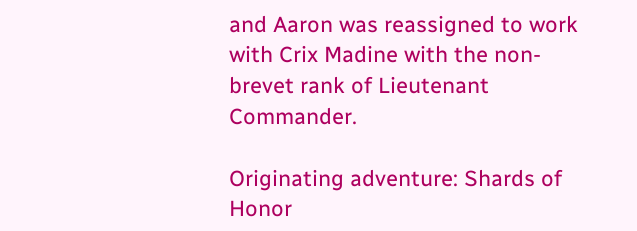and Aaron was reassigned to work with Crix Madine with the non-brevet rank of Lieutenant Commander.

Originating adventure: Shards of Honor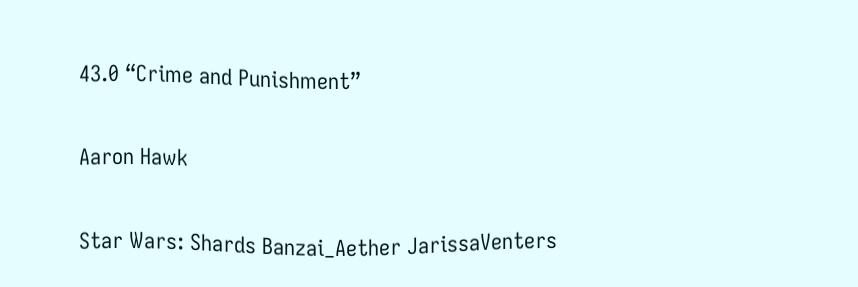43.0 “Crime and Punishment”

Aaron Hawk

Star Wars: Shards Banzai_Aether JarissaVenters